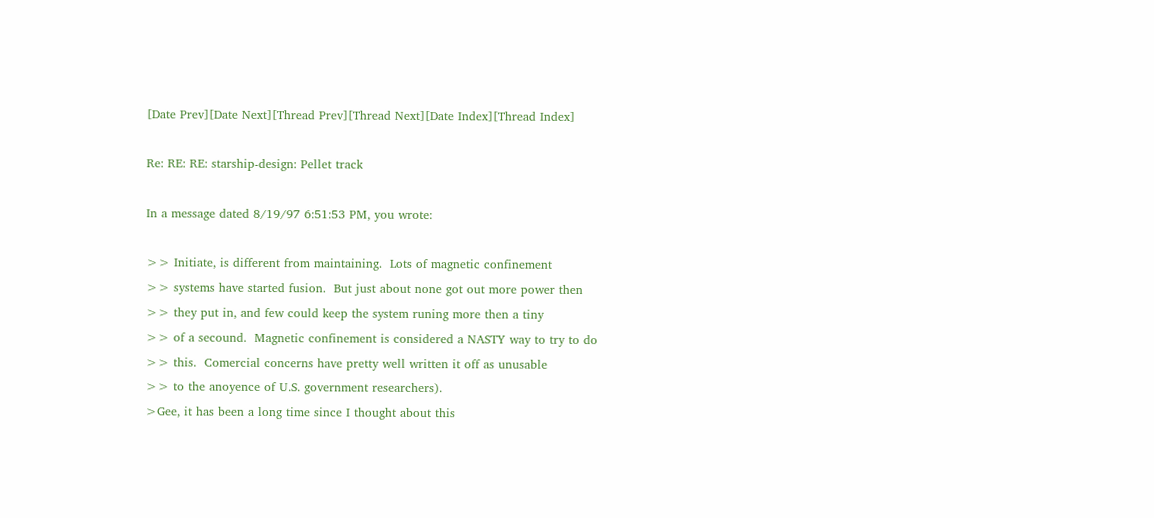[Date Prev][Date Next][Thread Prev][Thread Next][Date Index][Thread Index]

Re: RE: RE: starship-design: Pellet track

In a message dated 8/19/97 6:51:53 PM, you wrote:

>> Initiate, is different from maintaining.  Lots of magnetic confinement
>> systems have started fusion.  But just about none got out more power then
>> they put in, and few could keep the system runing more then a tiny
>> of a secound.  Magnetic confinement is considered a NASTY way to try to do
>> this.  Comercial concerns have pretty well written it off as unusable
>> to the anoyence of U.S. government researchers).
>Gee, it has been a long time since I thought about this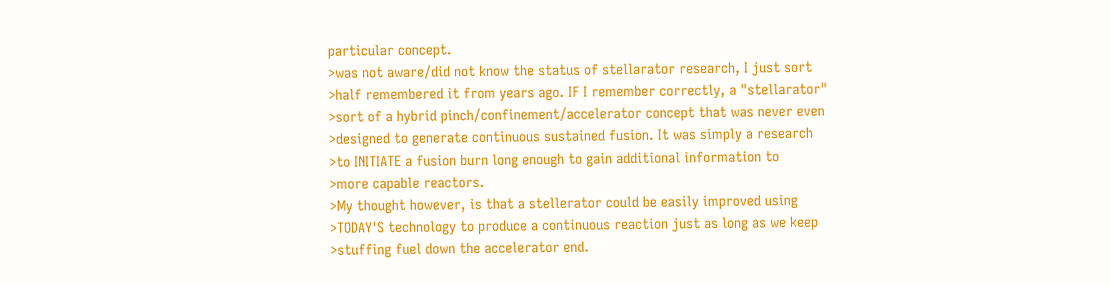particular concept.
>was not aware/did not know the status of stellarator research, I just sort
>half remembered it from years ago. IF I remember correctly, a "stellarator"
>sort of a hybrid pinch/confinement/accelerator concept that was never even
>designed to generate continuous sustained fusion. It was simply a research
>to INITIATE a fusion burn long enough to gain additional information to
>more capable reactors.
>My thought however, is that a stellerator could be easily improved using
>TODAY'S technology to produce a continuous reaction just as long as we keep
>stuffing fuel down the accelerator end.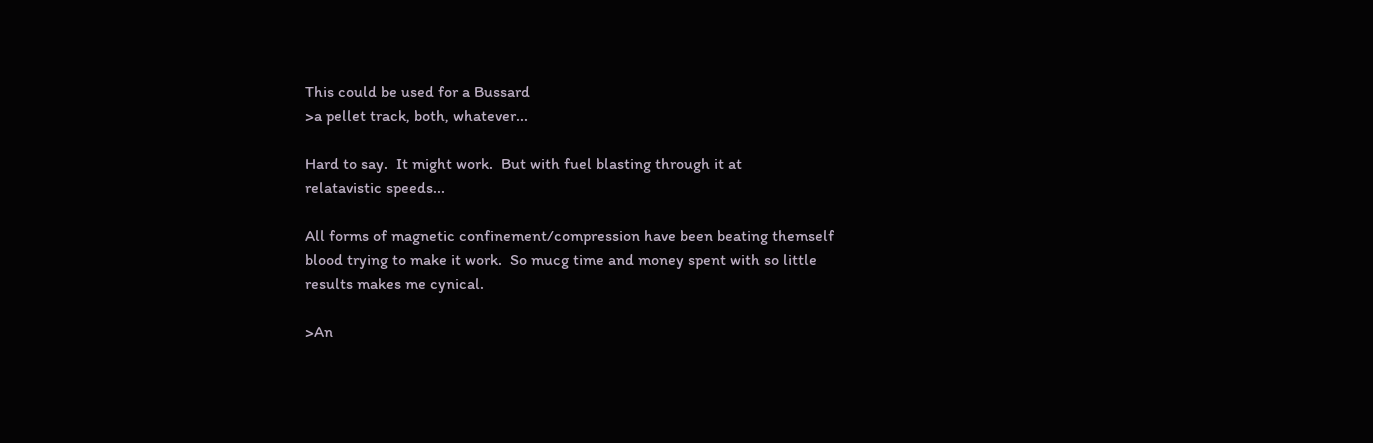This could be used for a Bussard
>a pellet track, both, whatever...

Hard to say.  It might work.  But with fuel blasting through it at
relatavistic speeds...

All forms of magnetic confinement/compression have been beating themself
blood trying to make it work.  So mucg time and money spent with so little
results makes me cynical.

>An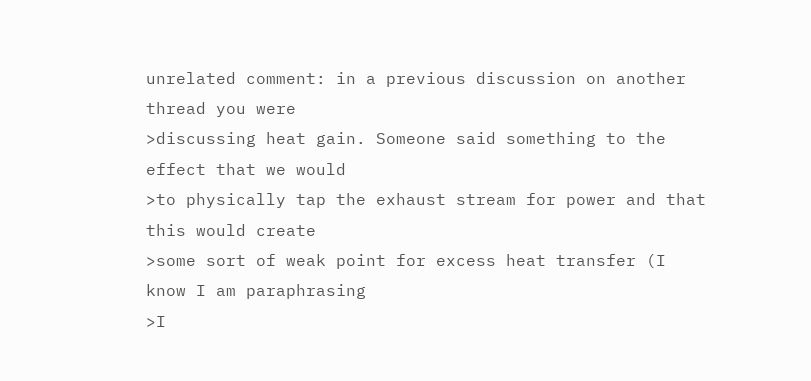unrelated comment: in a previous discussion on another thread you were
>discussing heat gain. Someone said something to the effect that we would
>to physically tap the exhaust stream for power and that this would create
>some sort of weak point for excess heat transfer (I know I am paraphrasing
>I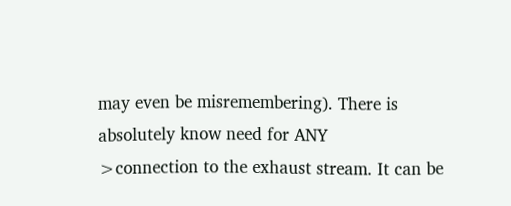may even be misremembering). There is absolutely know need for ANY
>connection to the exhaust stream. It can be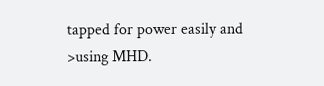tapped for power easily and
>using MHD.